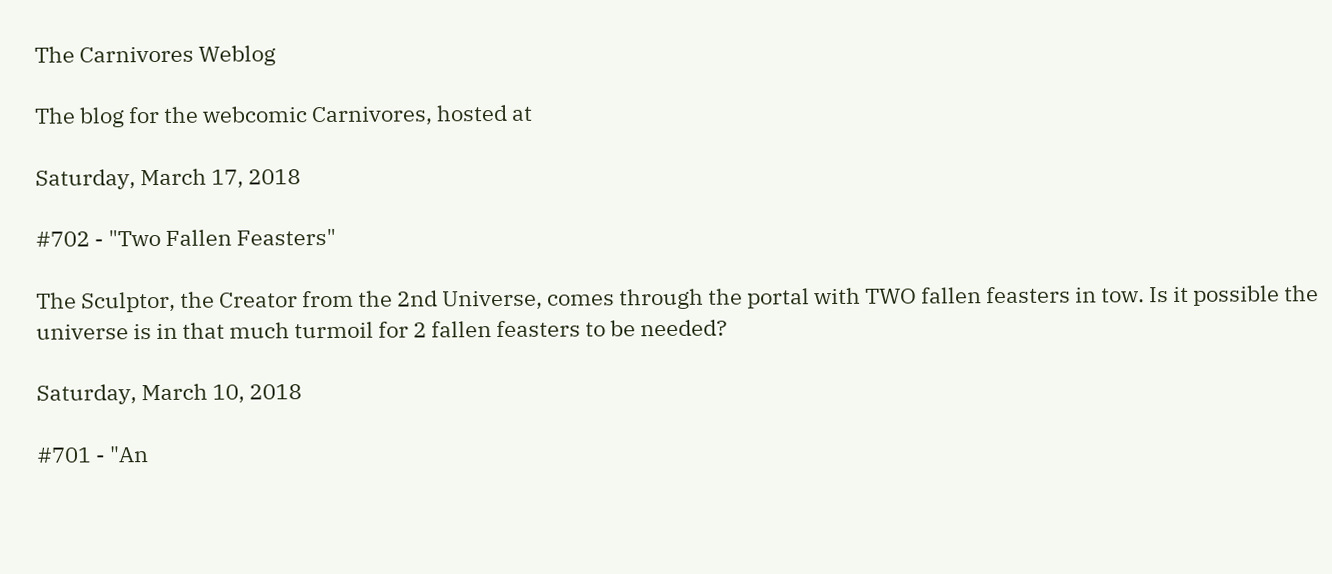The Carnivores Weblog

The blog for the webcomic Carnivores, hosted at

Saturday, March 17, 2018

#702 - "Two Fallen Feasters"

The Sculptor, the Creator from the 2nd Universe, comes through the portal with TWO fallen feasters in tow. Is it possible the universe is in that much turmoil for 2 fallen feasters to be needed?

Saturday, March 10, 2018

#701 - "An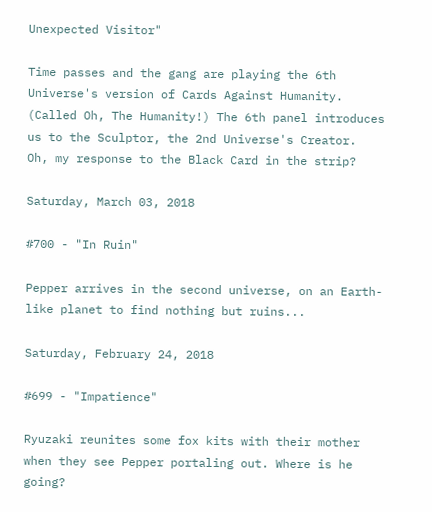Unexpected Visitor"

Time passes and the gang are playing the 6th Universe's version of Cards Against Humanity. (Called Oh, The Humanity!) The 6th panel introduces us to the Sculptor, the 2nd Universe's Creator.
Oh, my response to the Black Card in the strip?

Saturday, March 03, 2018

#700 - "In Ruin"

Pepper arrives in the second universe, on an Earth-like planet to find nothing but ruins...

Saturday, February 24, 2018

#699 - "Impatience"

Ryuzaki reunites some fox kits with their mother when they see Pepper portaling out. Where is he going?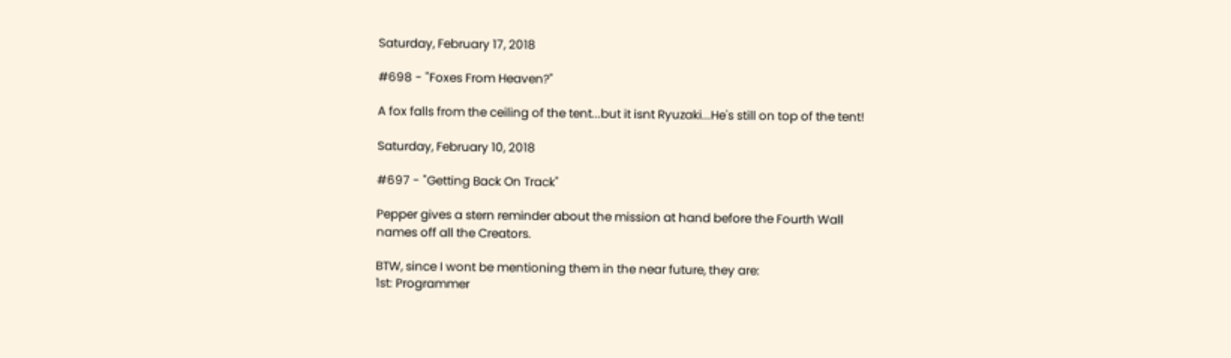Saturday, February 17, 2018

#698 - "Foxes From Heaven?"

A fox falls from the ceiling of the tent...but it isnt Ryuzaki...He's still on top of the tent!

Saturday, February 10, 2018

#697 - "Getting Back On Track"

Pepper gives a stern reminder about the mission at hand before the Fourth Wall names off all the Creators.

BTW, since I wont be mentioning them in the near future, they are:
1st: Programmer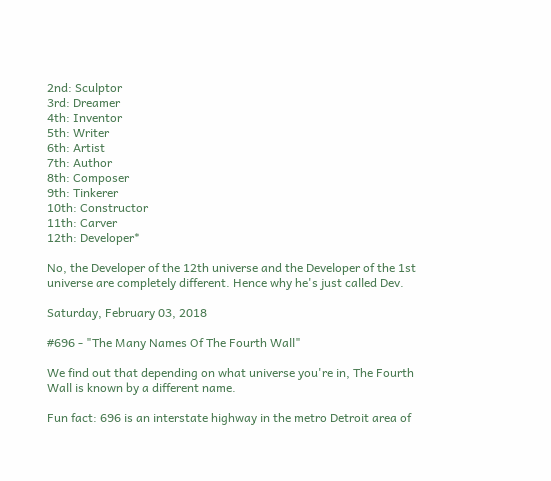2nd: Sculptor
3rd: Dreamer
4th: Inventor
5th: Writer
6th: Artist
7th: Author
8th: Composer
9th: Tinkerer
10th: Constructor
11th: Carver
12th: Developer*

No, the Developer of the 12th universe and the Developer of the 1st universe are completely different. Hence why he's just called Dev.

Saturday, February 03, 2018

#696 - "The Many Names Of The Fourth Wall"

We find out that depending on what universe you're in, The Fourth Wall is known by a different name.

Fun fact: 696 is an interstate highway in the metro Detroit area of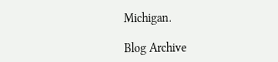Michigan.

Blog Archive